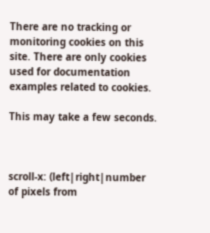There are no tracking or monitoring cookies on this site. There are only cookies used for documentation examples related to cookies.

This may take a few seconds.



scroll-x: (left|right|number of pixels from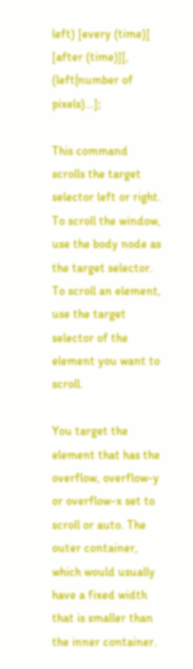left) [every (time)] [after (time)][, (left|number of pixels)...];

This command scrolls the target selector left or right. To scroll the window, use the body node as the target selector. To scroll an element, use the target selector of the element you want to scroll.

You target the element that has the overflow, overflow-y or overflow-x set to scroll or auto. The outer container, which would usually have a fixed width that is smaller than the inner container.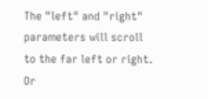The "left" and "right" parameters will scroll to the far left or right. Or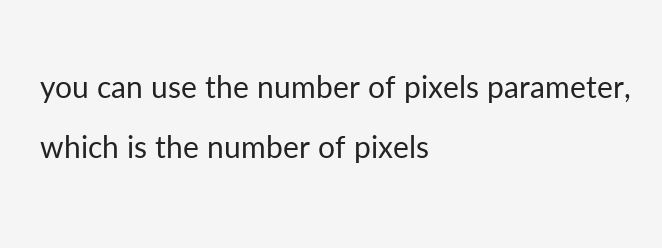you can use the number of pixels parameter, which is the number of pixels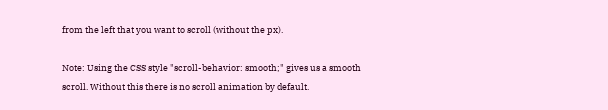from the left that you want to scroll (without the px).

Note: Using the CSS style "scroll-behavior: smooth;" gives us a smooth scroll. Without this there is no scroll animation by default.